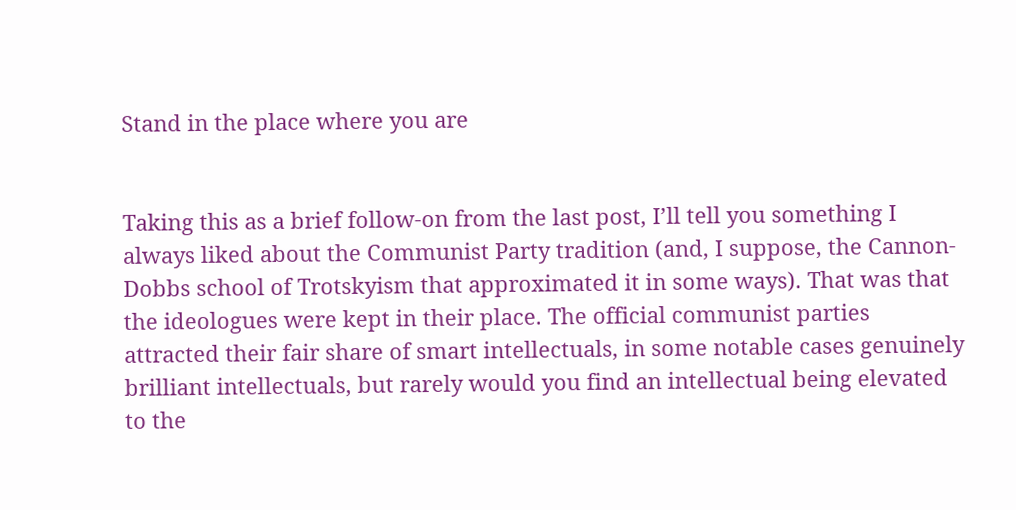Stand in the place where you are


Taking this as a brief follow-on from the last post, I’ll tell you something I always liked about the Communist Party tradition (and, I suppose, the Cannon-Dobbs school of Trotskyism that approximated it in some ways). That was that the ideologues were kept in their place. The official communist parties attracted their fair share of smart intellectuals, in some notable cases genuinely brilliant intellectuals, but rarely would you find an intellectual being elevated to the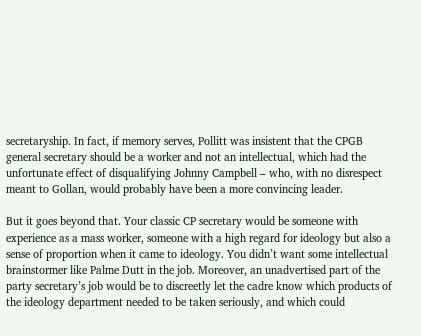secretaryship. In fact, if memory serves, Pollitt was insistent that the CPGB general secretary should be a worker and not an intellectual, which had the unfortunate effect of disqualifying Johnny Campbell – who, with no disrespect meant to Gollan, would probably have been a more convincing leader.

But it goes beyond that. Your classic CP secretary would be someone with experience as a mass worker, someone with a high regard for ideology but also a sense of proportion when it came to ideology. You didn’t want some intellectual brainstormer like Palme Dutt in the job. Moreover, an unadvertised part of the party secretary’s job would be to discreetly let the cadre know which products of the ideology department needed to be taken seriously, and which could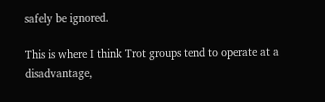safely be ignored.

This is where I think Trot groups tend to operate at a disadvantage,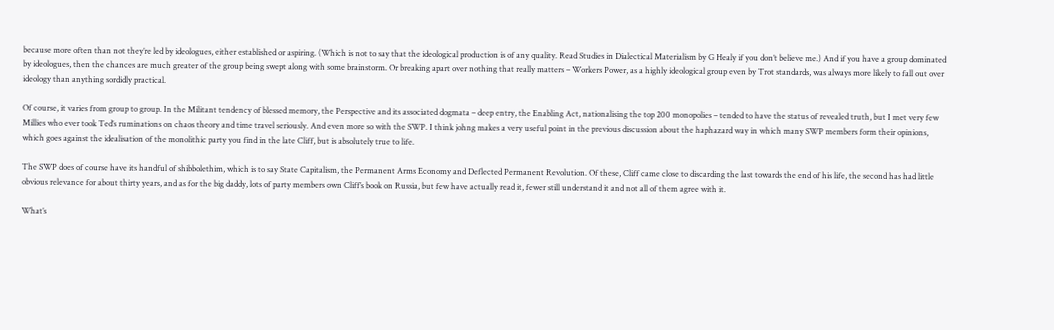because more often than not they’re led by ideologues, either established or aspiring. (Which is not to say that the ideological production is of any quality. Read Studies in Dialectical Materialism by G Healy if you don’t believe me.) And if you have a group dominated by ideologues, then the chances are much greater of the group being swept along with some brainstorm. Or breaking apart over nothing that really matters – Workers Power, as a highly ideological group even by Trot standards, was always more likely to fall out over ideology than anything sordidly practical.

Of course, it varies from group to group. In the Militant tendency of blessed memory, the Perspective and its associated dogmata – deep entry, the Enabling Act, nationalising the top 200 monopolies – tended to have the status of revealed truth, but I met very few Millies who ever took Ted’s ruminations on chaos theory and time travel seriously. And even more so with the SWP. I think johng makes a very useful point in the previous discussion about the haphazard way in which many SWP members form their opinions, which goes against the idealisation of the monolithic party you find in the late Cliff, but is absolutely true to life.

The SWP does of course have its handful of shibbolethim, which is to say State Capitalism, the Permanent Arms Economy and Deflected Permanent Revolution. Of these, Cliff came close to discarding the last towards the end of his life, the second has had little obvious relevance for about thirty years, and as for the big daddy, lots of party members own Cliff’s book on Russia, but few have actually read it, fewer still understand it and not all of them agree with it.

What’s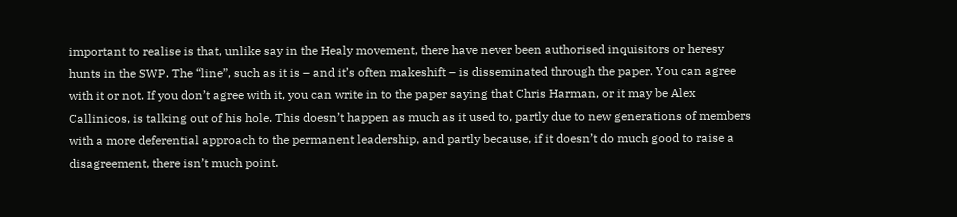important to realise is that, unlike say in the Healy movement, there have never been authorised inquisitors or heresy hunts in the SWP. The “line”, such as it is – and it’s often makeshift – is disseminated through the paper. You can agree with it or not. If you don’t agree with it, you can write in to the paper saying that Chris Harman, or it may be Alex Callinicos, is talking out of his hole. This doesn’t happen as much as it used to, partly due to new generations of members with a more deferential approach to the permanent leadership, and partly because, if it doesn’t do much good to raise a disagreement, there isn’t much point.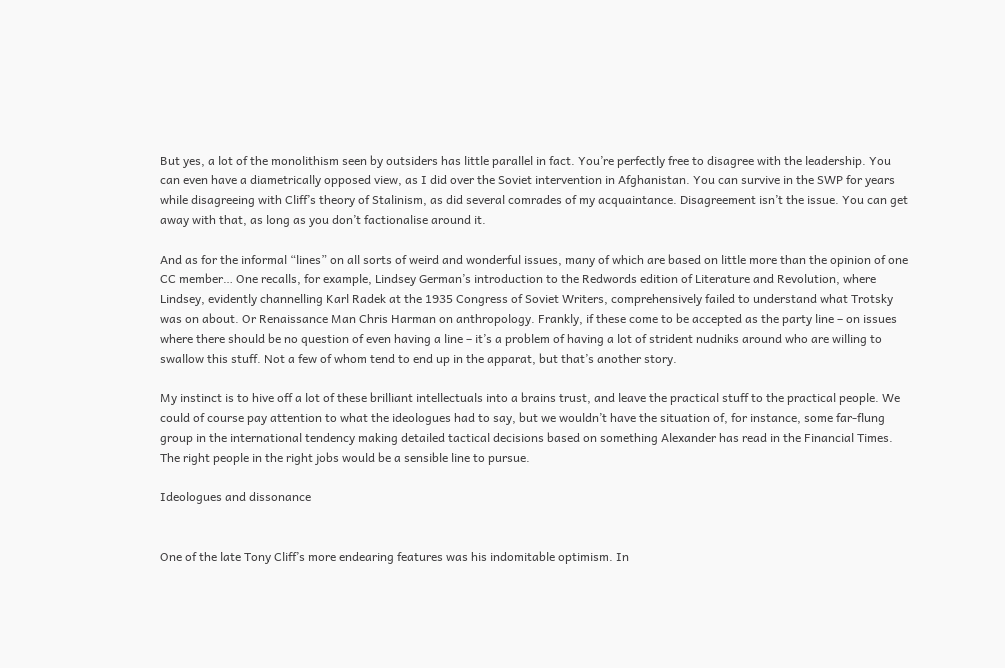But yes, a lot of the monolithism seen by outsiders has little parallel in fact. You’re perfectly free to disagree with the leadership. You can even have a diametrically opposed view, as I did over the Soviet intervention in Afghanistan. You can survive in the SWP for years while disagreeing with Cliff’s theory of Stalinism, as did several comrades of my acquaintance. Disagreement isn’t the issue. You can get away with that, as long as you don’t factionalise around it.

And as for the informal “lines” on all sorts of weird and wonderful issues, many of which are based on little more than the opinion of one CC member… One recalls, for example, Lindsey German’s introduction to the Redwords edition of Literature and Revolution, where Lindsey, evidently channelling Karl Radek at the 1935 Congress of Soviet Writers, comprehensively failed to understand what Trotsky was on about. Or Renaissance Man Chris Harman on anthropology. Frankly, if these come to be accepted as the party line – on issues where there should be no question of even having a line – it’s a problem of having a lot of strident nudniks around who are willing to swallow this stuff. Not a few of whom tend to end up in the apparat, but that’s another story.

My instinct is to hive off a lot of these brilliant intellectuals into a brains trust, and leave the practical stuff to the practical people. We could of course pay attention to what the ideologues had to say, but we wouldn’t have the situation of, for instance, some far-flung group in the international tendency making detailed tactical decisions based on something Alexander has read in the Financial Times. The right people in the right jobs would be a sensible line to pursue.

Ideologues and dissonance


One of the late Tony Cliff’s more endearing features was his indomitable optimism. In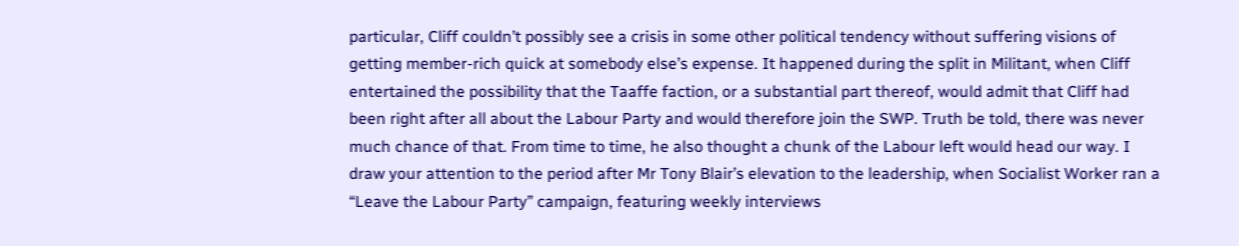particular, Cliff couldn’t possibly see a crisis in some other political tendency without suffering visions of getting member-rich quick at somebody else’s expense. It happened during the split in Militant, when Cliff entertained the possibility that the Taaffe faction, or a substantial part thereof, would admit that Cliff had been right after all about the Labour Party and would therefore join the SWP. Truth be told, there was never much chance of that. From time to time, he also thought a chunk of the Labour left would head our way. I draw your attention to the period after Mr Tony Blair’s elevation to the leadership, when Socialist Worker ran a “Leave the Labour Party” campaign, featuring weekly interviews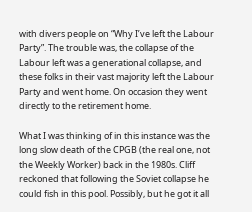with divers people on “Why I’ve left the Labour Party”. The trouble was, the collapse of the Labour left was a generational collapse, and these folks in their vast majority left the Labour Party and went home. On occasion they went directly to the retirement home.

What I was thinking of in this instance was the long slow death of the CPGB (the real one, not the Weekly Worker) back in the 1980s. Cliff reckoned that following the Soviet collapse he could fish in this pool. Possibly, but he got it all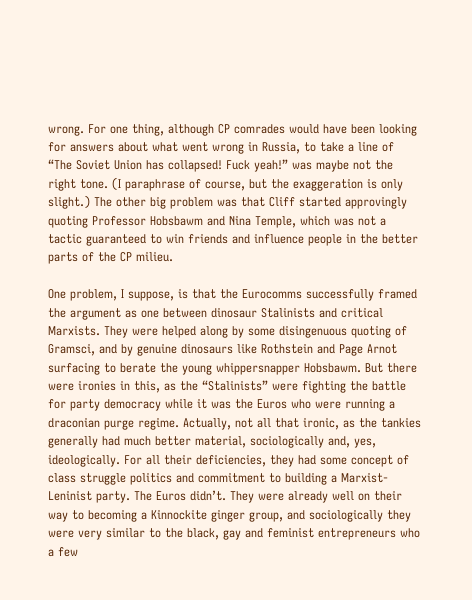wrong. For one thing, although CP comrades would have been looking for answers about what went wrong in Russia, to take a line of “The Soviet Union has collapsed! Fuck yeah!” was maybe not the right tone. (I paraphrase of course, but the exaggeration is only slight.) The other big problem was that Cliff started approvingly quoting Professor Hobsbawm and Nina Temple, which was not a tactic guaranteed to win friends and influence people in the better parts of the CP milieu.

One problem, I suppose, is that the Eurocomms successfully framed the argument as one between dinosaur Stalinists and critical Marxists. They were helped along by some disingenuous quoting of Gramsci, and by genuine dinosaurs like Rothstein and Page Arnot surfacing to berate the young whippersnapper Hobsbawm. But there were ironies in this, as the “Stalinists” were fighting the battle for party democracy while it was the Euros who were running a draconian purge regime. Actually, not all that ironic, as the tankies generally had much better material, sociologically and, yes, ideologically. For all their deficiencies, they had some concept of class struggle politics and commitment to building a Marxist-Leninist party. The Euros didn’t. They were already well on their way to becoming a Kinnockite ginger group, and sociologically they were very similar to the black, gay and feminist entrepreneurs who a few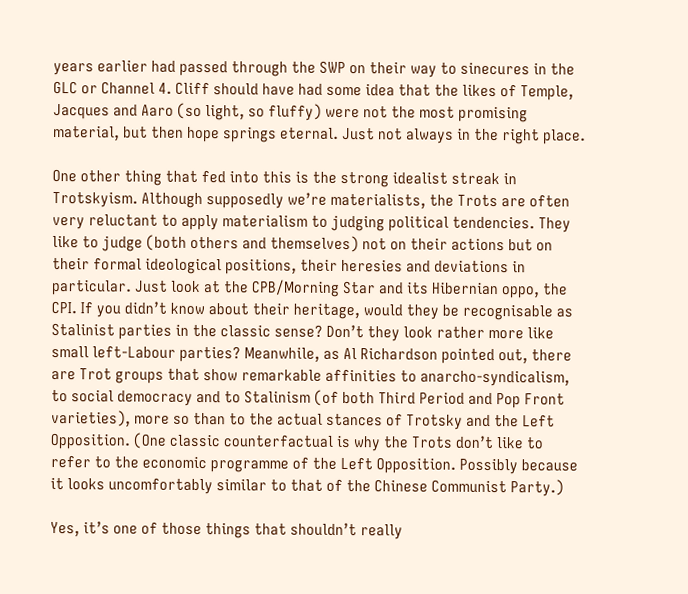years earlier had passed through the SWP on their way to sinecures in the GLC or Channel 4. Cliff should have had some idea that the likes of Temple, Jacques and Aaro (so light, so fluffy) were not the most promising material, but then hope springs eternal. Just not always in the right place.

One other thing that fed into this is the strong idealist streak in Trotskyism. Although supposedly we’re materialists, the Trots are often very reluctant to apply materialism to judging political tendencies. They like to judge (both others and themselves) not on their actions but on their formal ideological positions, their heresies and deviations in particular. Just look at the CPB/Morning Star and its Hibernian oppo, the CPI. If you didn’t know about their heritage, would they be recognisable as Stalinist parties in the classic sense? Don’t they look rather more like small left-Labour parties? Meanwhile, as Al Richardson pointed out, there are Trot groups that show remarkable affinities to anarcho-syndicalism, to social democracy and to Stalinism (of both Third Period and Pop Front varieties), more so than to the actual stances of Trotsky and the Left Opposition. (One classic counterfactual is why the Trots don’t like to refer to the economic programme of the Left Opposition. Possibly because it looks uncomfortably similar to that of the Chinese Communist Party.)

Yes, it’s one of those things that shouldn’t really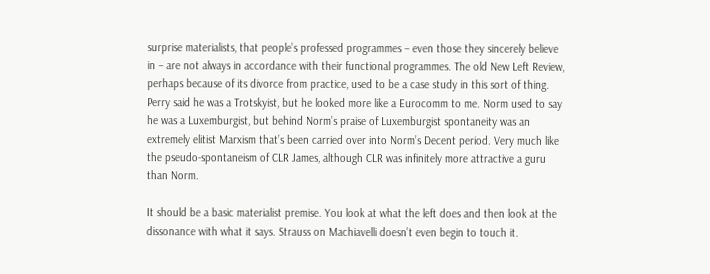surprise materialists, that people’s professed programmes – even those they sincerely believe in – are not always in accordance with their functional programmes. The old New Left Review, perhaps because of its divorce from practice, used to be a case study in this sort of thing. Perry said he was a Trotskyist, but he looked more like a Eurocomm to me. Norm used to say he was a Luxemburgist, but behind Norm’s praise of Luxemburgist spontaneity was an extremely elitist Marxism that’s been carried over into Norm’s Decent period. Very much like the pseudo-spontaneism of CLR James, although CLR was infinitely more attractive a guru than Norm.

It should be a basic materialist premise. You look at what the left does and then look at the dissonance with what it says. Strauss on Machiavelli doesn’t even begin to touch it.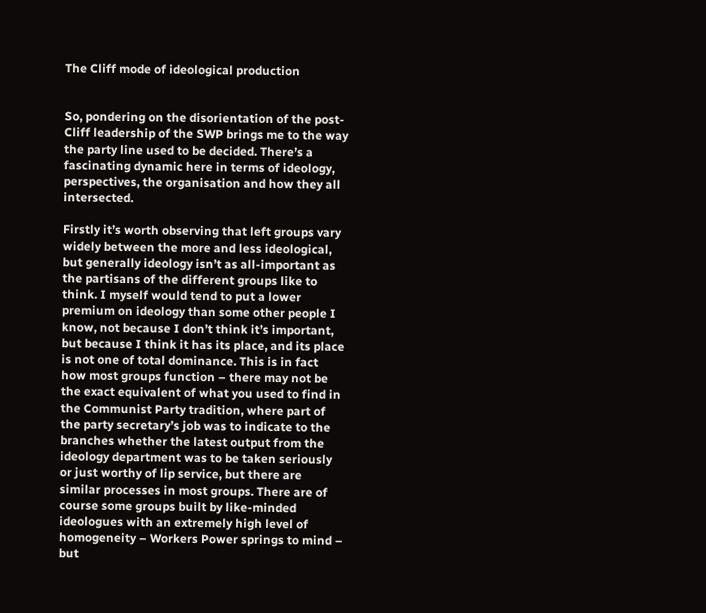The Cliff mode of ideological production


So, pondering on the disorientation of the post-Cliff leadership of the SWP brings me to the way the party line used to be decided. There’s a fascinating dynamic here in terms of ideology, perspectives, the organisation and how they all intersected.

Firstly it’s worth observing that left groups vary widely between the more and less ideological, but generally ideology isn’t as all-important as the partisans of the different groups like to think. I myself would tend to put a lower premium on ideology than some other people I know, not because I don’t think it’s important, but because I think it has its place, and its place is not one of total dominance. This is in fact how most groups function – there may not be the exact equivalent of what you used to find in the Communist Party tradition, where part of the party secretary’s job was to indicate to the branches whether the latest output from the ideology department was to be taken seriously or just worthy of lip service, but there are similar processes in most groups. There are of course some groups built by like-minded ideologues with an extremely high level of homogeneity – Workers Power springs to mind – but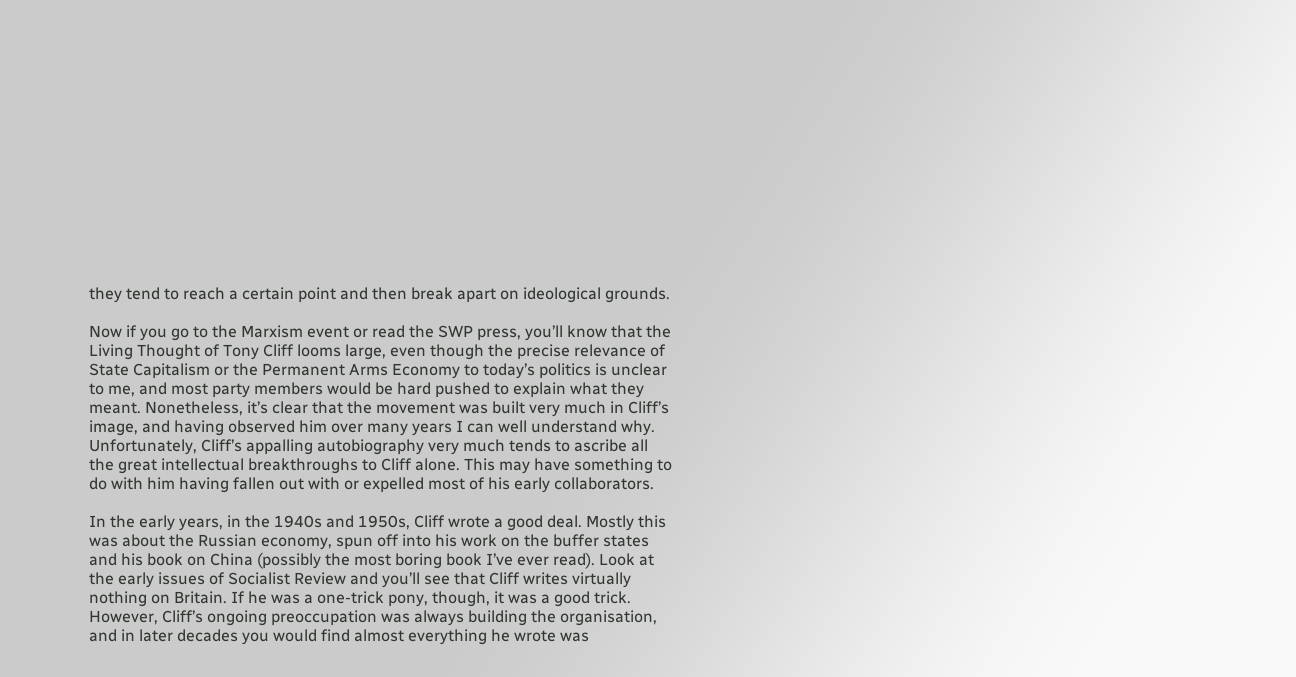they tend to reach a certain point and then break apart on ideological grounds.

Now if you go to the Marxism event or read the SWP press, you’ll know that the Living Thought of Tony Cliff looms large, even though the precise relevance of State Capitalism or the Permanent Arms Economy to today’s politics is unclear to me, and most party members would be hard pushed to explain what they meant. Nonetheless, it’s clear that the movement was built very much in Cliff’s image, and having observed him over many years I can well understand why. Unfortunately, Cliff’s appalling autobiography very much tends to ascribe all the great intellectual breakthroughs to Cliff alone. This may have something to do with him having fallen out with or expelled most of his early collaborators.

In the early years, in the 1940s and 1950s, Cliff wrote a good deal. Mostly this was about the Russian economy, spun off into his work on the buffer states and his book on China (possibly the most boring book I’ve ever read). Look at the early issues of Socialist Review and you’ll see that Cliff writes virtually nothing on Britain. If he was a one-trick pony, though, it was a good trick. However, Cliff’s ongoing preoccupation was always building the organisation, and in later decades you would find almost everything he wrote was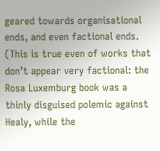geared towards organisational ends, and even factional ends. (This is true even of works that don’t appear very factional: the Rosa Luxemburg book was a thinly disguised polemic against Healy, while the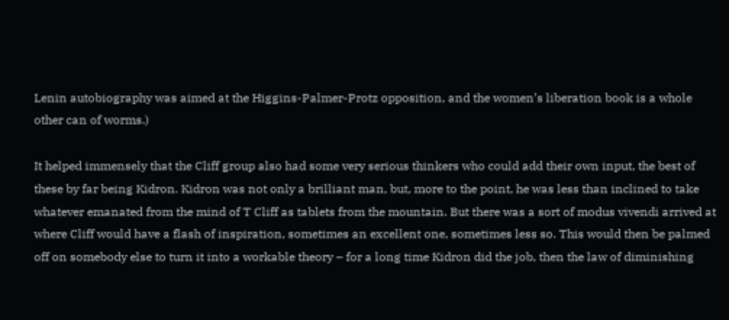Lenin autobiography was aimed at the Higgins-Palmer-Protz opposition, and the women’s liberation book is a whole other can of worms.)

It helped immensely that the Cliff group also had some very serious thinkers who could add their own input, the best of these by far being Kidron. Kidron was not only a brilliant man, but, more to the point, he was less than inclined to take whatever emanated from the mind of T Cliff as tablets from the mountain. But there was a sort of modus vivendi arrived at where Cliff would have a flash of inspiration, sometimes an excellent one, sometimes less so. This would then be palmed off on somebody else to turn it into a workable theory – for a long time Kidron did the job, then the law of diminishing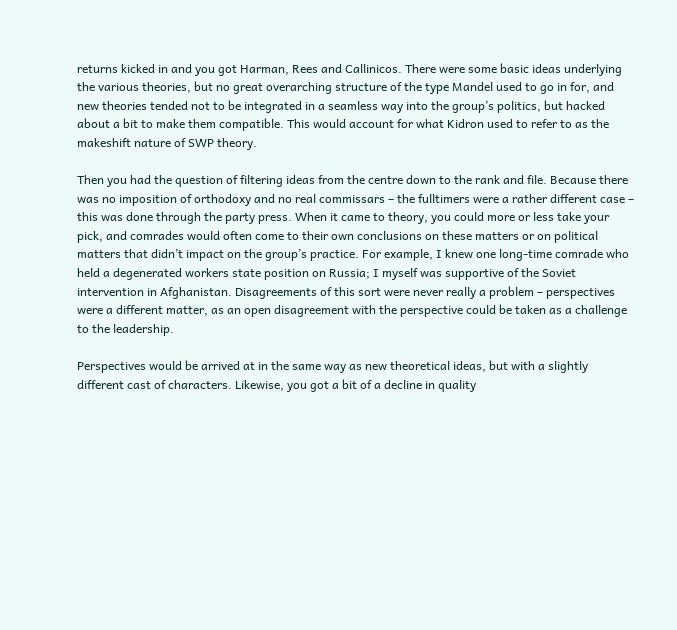returns kicked in and you got Harman, Rees and Callinicos. There were some basic ideas underlying the various theories, but no great overarching structure of the type Mandel used to go in for, and new theories tended not to be integrated in a seamless way into the group’s politics, but hacked about a bit to make them compatible. This would account for what Kidron used to refer to as the makeshift nature of SWP theory.

Then you had the question of filtering ideas from the centre down to the rank and file. Because there was no imposition of orthodoxy and no real commissars – the fulltimers were a rather different case – this was done through the party press. When it came to theory, you could more or less take your pick, and comrades would often come to their own conclusions on these matters or on political matters that didn’t impact on the group’s practice. For example, I knew one long-time comrade who held a degenerated workers state position on Russia; I myself was supportive of the Soviet intervention in Afghanistan. Disagreements of this sort were never really a problem – perspectives were a different matter, as an open disagreement with the perspective could be taken as a challenge to the leadership.

Perspectives would be arrived at in the same way as new theoretical ideas, but with a slightly different cast of characters. Likewise, you got a bit of a decline in quality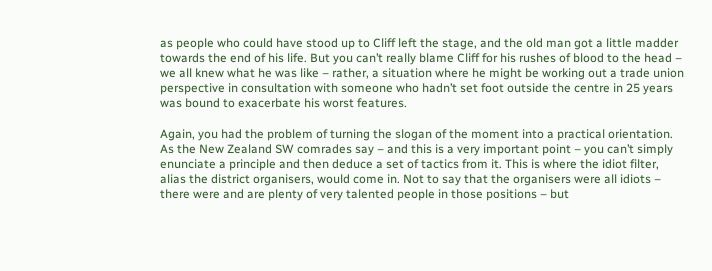as people who could have stood up to Cliff left the stage, and the old man got a little madder towards the end of his life. But you can’t really blame Cliff for his rushes of blood to the head – we all knew what he was like – rather, a situation where he might be working out a trade union perspective in consultation with someone who hadn’t set foot outside the centre in 25 years was bound to exacerbate his worst features.

Again, you had the problem of turning the slogan of the moment into a practical orientation. As the New Zealand SW comrades say – and this is a very important point – you can’t simply enunciate a principle and then deduce a set of tactics from it. This is where the idiot filter, alias the district organisers, would come in. Not to say that the organisers were all idiots – there were and are plenty of very talented people in those positions – but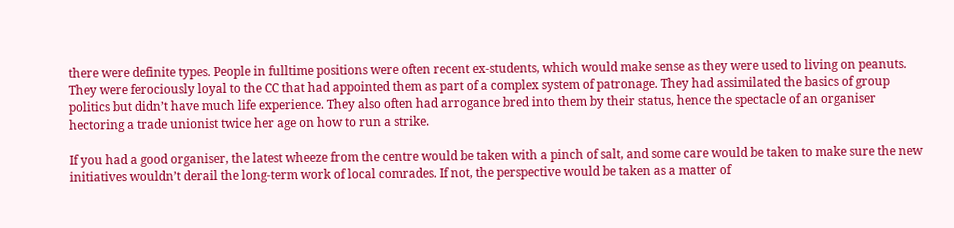there were definite types. People in fulltime positions were often recent ex-students, which would make sense as they were used to living on peanuts. They were ferociously loyal to the CC that had appointed them as part of a complex system of patronage. They had assimilated the basics of group politics but didn’t have much life experience. They also often had arrogance bred into them by their status, hence the spectacle of an organiser hectoring a trade unionist twice her age on how to run a strike.

If you had a good organiser, the latest wheeze from the centre would be taken with a pinch of salt, and some care would be taken to make sure the new initiatives wouldn’t derail the long-term work of local comrades. If not, the perspective would be taken as a matter of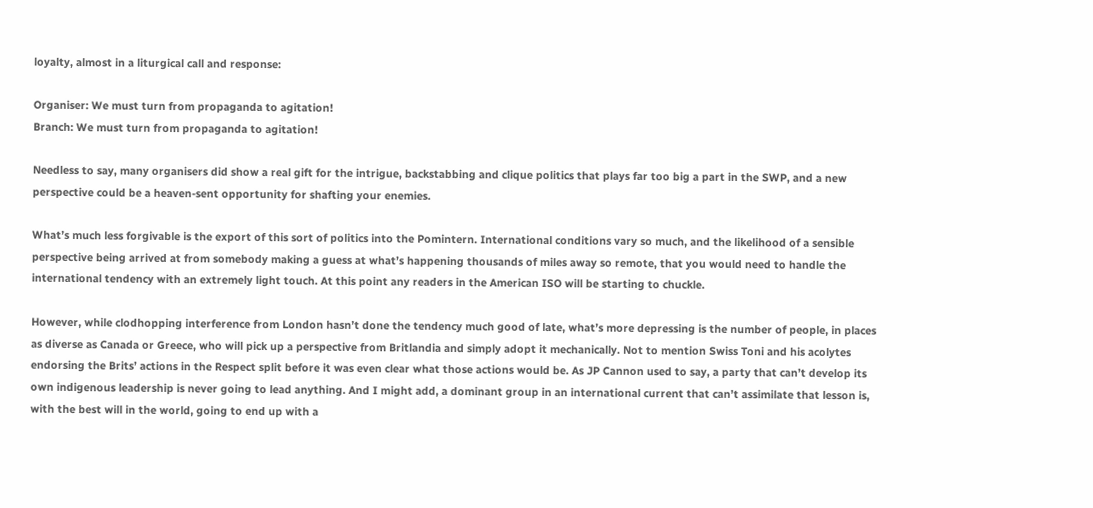loyalty, almost in a liturgical call and response:

Organiser: We must turn from propaganda to agitation!
Branch: We must turn from propaganda to agitation!

Needless to say, many organisers did show a real gift for the intrigue, backstabbing and clique politics that plays far too big a part in the SWP, and a new perspective could be a heaven-sent opportunity for shafting your enemies.

What’s much less forgivable is the export of this sort of politics into the Pomintern. International conditions vary so much, and the likelihood of a sensible perspective being arrived at from somebody making a guess at what’s happening thousands of miles away so remote, that you would need to handle the international tendency with an extremely light touch. At this point any readers in the American ISO will be starting to chuckle.

However, while clodhopping interference from London hasn’t done the tendency much good of late, what’s more depressing is the number of people, in places as diverse as Canada or Greece, who will pick up a perspective from Britlandia and simply adopt it mechanically. Not to mention Swiss Toni and his acolytes endorsing the Brits’ actions in the Respect split before it was even clear what those actions would be. As JP Cannon used to say, a party that can’t develop its own indigenous leadership is never going to lead anything. And I might add, a dominant group in an international current that can’t assimilate that lesson is, with the best will in the world, going to end up with a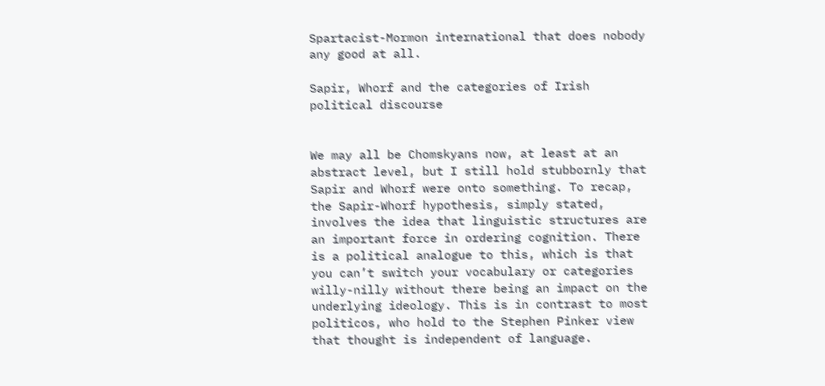Spartacist-Mormon international that does nobody any good at all.

Sapir, Whorf and the categories of Irish political discourse


We may all be Chomskyans now, at least at an abstract level, but I still hold stubbornly that Sapir and Whorf were onto something. To recap, the Sapir-Whorf hypothesis, simply stated, involves the idea that linguistic structures are an important force in ordering cognition. There is a political analogue to this, which is that you can’t switch your vocabulary or categories willy-nilly without there being an impact on the underlying ideology. This is in contrast to most politicos, who hold to the Stephen Pinker view that thought is independent of language.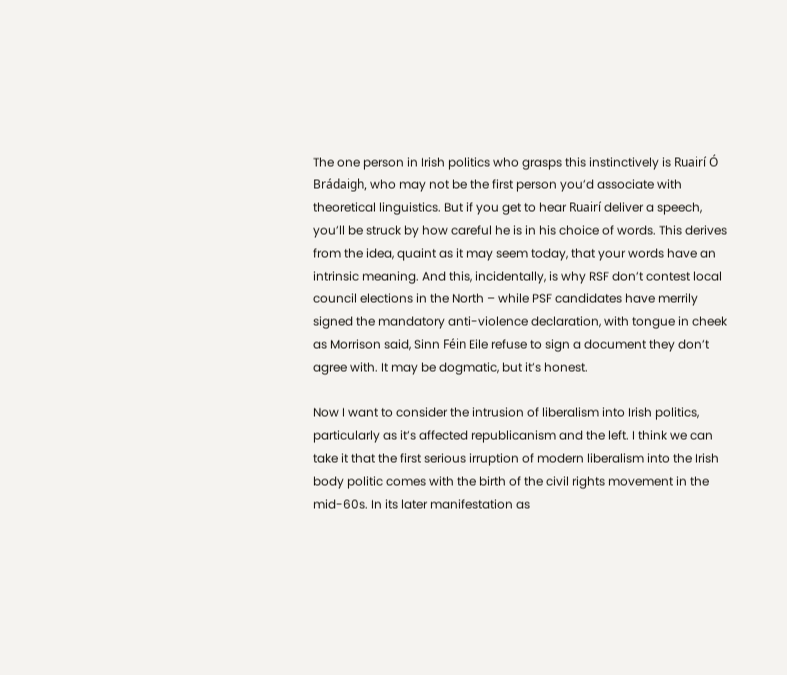The one person in Irish politics who grasps this instinctively is Ruairí Ó Brádaigh, who may not be the first person you’d associate with theoretical linguistics. But if you get to hear Ruairí deliver a speech, you’ll be struck by how careful he is in his choice of words. This derives from the idea, quaint as it may seem today, that your words have an intrinsic meaning. And this, incidentally, is why RSF don’t contest local council elections in the North – while PSF candidates have merrily signed the mandatory anti-violence declaration, with tongue in cheek as Morrison said, Sinn Féin Eile refuse to sign a document they don’t agree with. It may be dogmatic, but it’s honest.

Now I want to consider the intrusion of liberalism into Irish politics, particularly as it’s affected republicanism and the left. I think we can take it that the first serious irruption of modern liberalism into the Irish body politic comes with the birth of the civil rights movement in the mid-60s. In its later manifestation as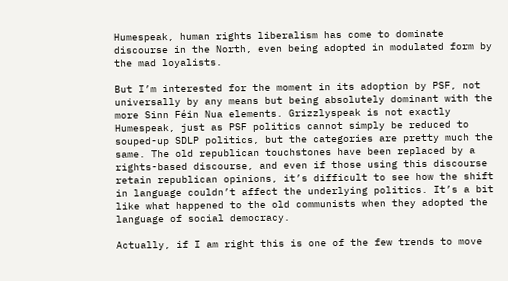Humespeak, human rights liberalism has come to dominate discourse in the North, even being adopted in modulated form by the mad loyalists.

But I’m interested for the moment in its adoption by PSF, not universally by any means but being absolutely dominant with the more Sinn Féin Nua elements. Grizzlyspeak is not exactly Humespeak, just as PSF politics cannot simply be reduced to souped-up SDLP politics, but the categories are pretty much the same. The old republican touchstones have been replaced by a rights-based discourse, and even if those using this discourse retain republican opinions, it’s difficult to see how the shift in language couldn’t affect the underlying politics. It’s a bit like what happened to the old communists when they adopted the language of social democracy.

Actually, if I am right this is one of the few trends to move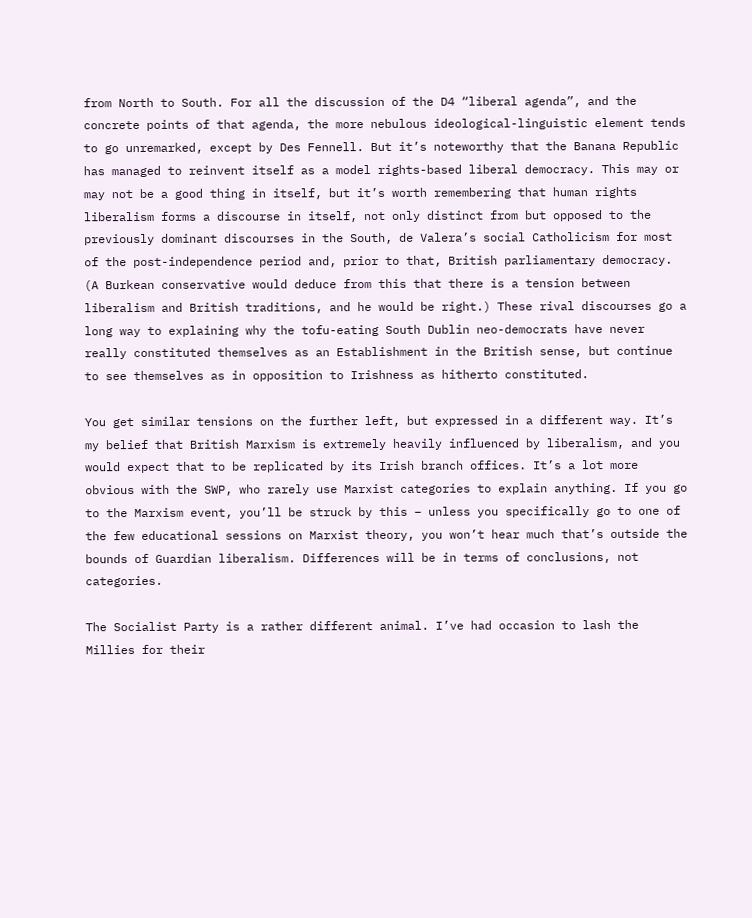from North to South. For all the discussion of the D4 “liberal agenda”, and the concrete points of that agenda, the more nebulous ideological-linguistic element tends to go unremarked, except by Des Fennell. But it’s noteworthy that the Banana Republic has managed to reinvent itself as a model rights-based liberal democracy. This may or may not be a good thing in itself, but it’s worth remembering that human rights liberalism forms a discourse in itself, not only distinct from but opposed to the previously dominant discourses in the South, de Valera’s social Catholicism for most of the post-independence period and, prior to that, British parliamentary democracy. (A Burkean conservative would deduce from this that there is a tension between liberalism and British traditions, and he would be right.) These rival discourses go a long way to explaining why the tofu-eating South Dublin neo-democrats have never really constituted themselves as an Establishment in the British sense, but continue to see themselves as in opposition to Irishness as hitherto constituted.

You get similar tensions on the further left, but expressed in a different way. It’s my belief that British Marxism is extremely heavily influenced by liberalism, and you would expect that to be replicated by its Irish branch offices. It’s a lot more obvious with the SWP, who rarely use Marxist categories to explain anything. If you go to the Marxism event, you’ll be struck by this – unless you specifically go to one of the few educational sessions on Marxist theory, you won’t hear much that’s outside the bounds of Guardian liberalism. Differences will be in terms of conclusions, not categories.

The Socialist Party is a rather different animal. I’ve had occasion to lash the Millies for their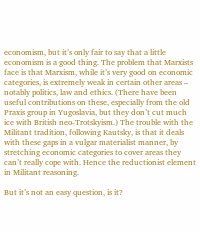economism, but it’s only fair to say that a little economism is a good thing. The problem that Marxists face is that Marxism, while it’s very good on economic categories, is extremely weak in certain other areas – notably politics, law and ethics. (There have been useful contributions on these, especially from the old Praxis group in Yugoslavia, but they don’t cut much ice with British neo-Trotskyism.) The trouble with the Militant tradition, following Kautsky, is that it deals with these gaps in a vulgar materialist manner, by stretching economic categories to cover areas they can’t really cope with. Hence the reductionist element in Militant reasoning.

But it’s not an easy question, is it?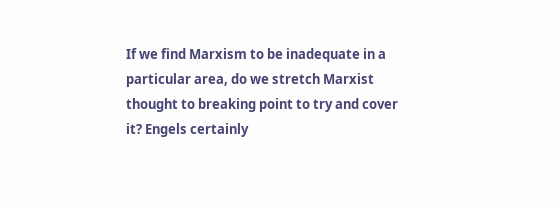If we find Marxism to be inadequate in a particular area, do we stretch Marxist thought to breaking point to try and cover it? Engels certainly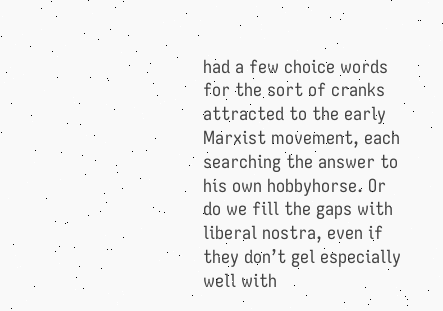had a few choice words for the sort of cranks attracted to the early Marxist movement, each searching the answer to his own hobbyhorse. Or do we fill the gaps with liberal nostra, even if they don’t gel especially well with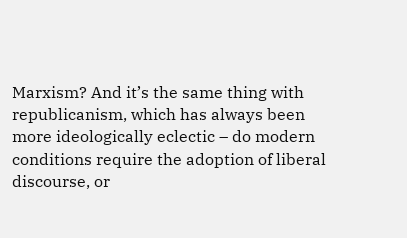Marxism? And it’s the same thing with republicanism, which has always been more ideologically eclectic – do modern conditions require the adoption of liberal discourse, or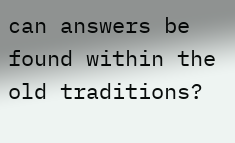can answers be found within the old traditions?